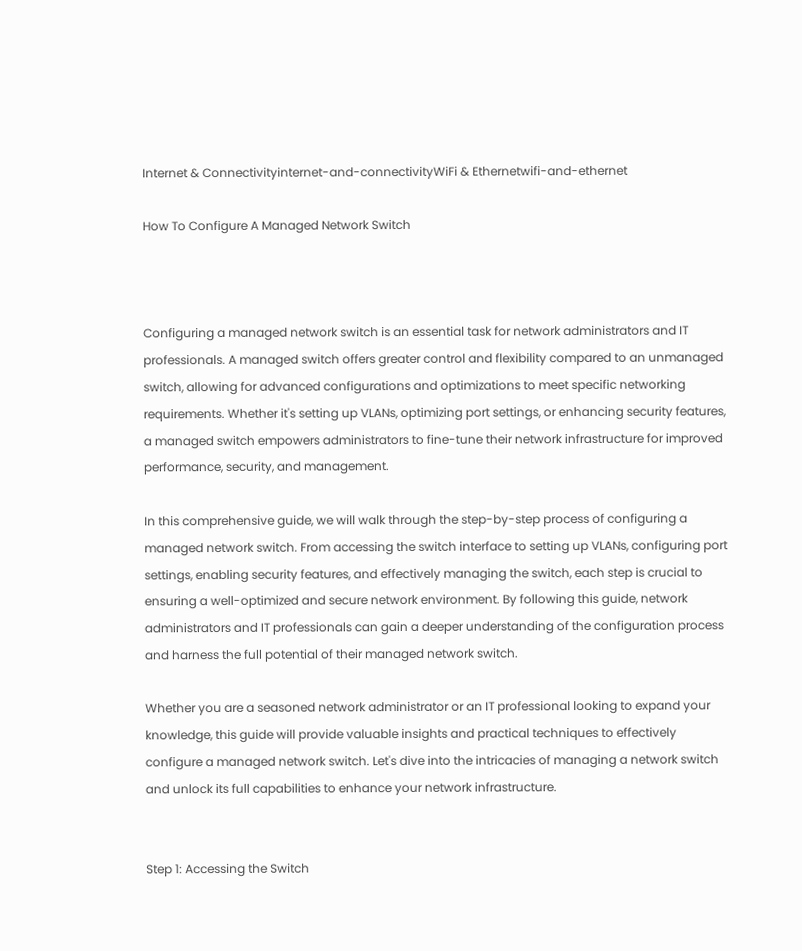Internet & Connectivityinternet-and-connectivityWiFi & Ethernetwifi-and-ethernet

How To Configure A Managed Network Switch



Configuring a managed network switch is an essential task for network administrators and IT professionals. A managed switch offers greater control and flexibility compared to an unmanaged switch, allowing for advanced configurations and optimizations to meet specific networking requirements. Whether it's setting up VLANs, optimizing port settings, or enhancing security features, a managed switch empowers administrators to fine-tune their network infrastructure for improved performance, security, and management.

In this comprehensive guide, we will walk through the step-by-step process of configuring a managed network switch. From accessing the switch interface to setting up VLANs, configuring port settings, enabling security features, and effectively managing the switch, each step is crucial to ensuring a well-optimized and secure network environment. By following this guide, network administrators and IT professionals can gain a deeper understanding of the configuration process and harness the full potential of their managed network switch.

Whether you are a seasoned network administrator or an IT professional looking to expand your knowledge, this guide will provide valuable insights and practical techniques to effectively configure a managed network switch. Let's dive into the intricacies of managing a network switch and unlock its full capabilities to enhance your network infrastructure.


Step 1: Accessing the Switch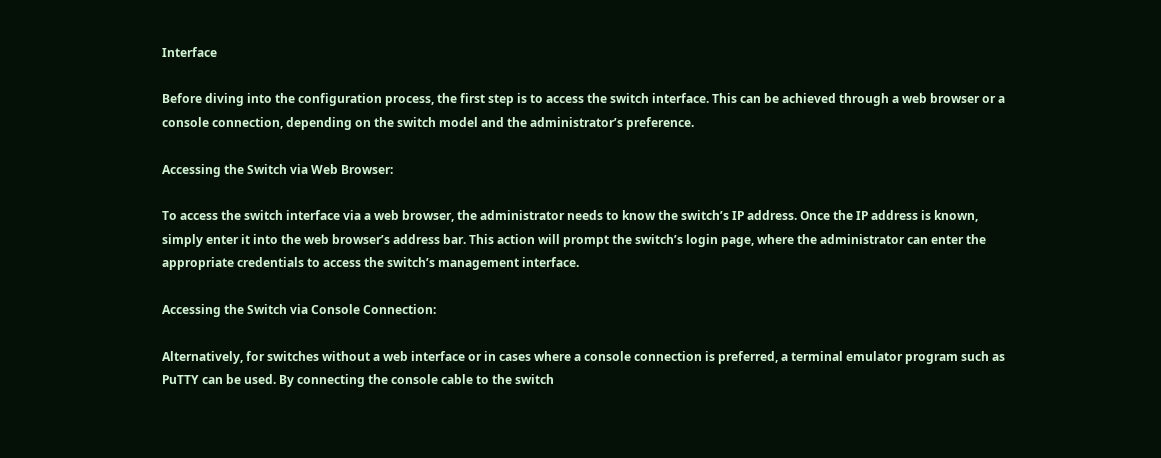Interface

Before diving into the configuration process, the first step is to access the switch interface. This can be achieved through a web browser or a console connection, depending on the switch model and the administrator’s preference.

Accessing the Switch via Web Browser:

To access the switch interface via a web browser, the administrator needs to know the switch’s IP address. Once the IP address is known, simply enter it into the web browser’s address bar. This action will prompt the switch’s login page, where the administrator can enter the appropriate credentials to access the switch’s management interface.

Accessing the Switch via Console Connection:

Alternatively, for switches without a web interface or in cases where a console connection is preferred, a terminal emulator program such as PuTTY can be used. By connecting the console cable to the switch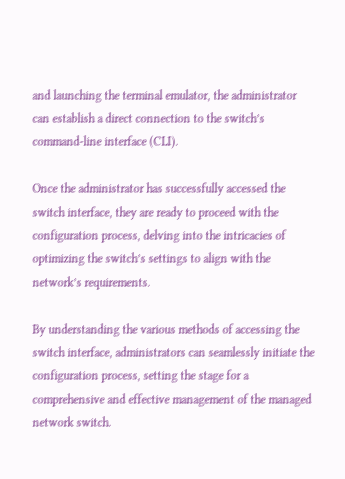and launching the terminal emulator, the administrator can establish a direct connection to the switch’s command-line interface (CLI).

Once the administrator has successfully accessed the switch interface, they are ready to proceed with the configuration process, delving into the intricacies of optimizing the switch’s settings to align with the network’s requirements.

By understanding the various methods of accessing the switch interface, administrators can seamlessly initiate the configuration process, setting the stage for a comprehensive and effective management of the managed network switch.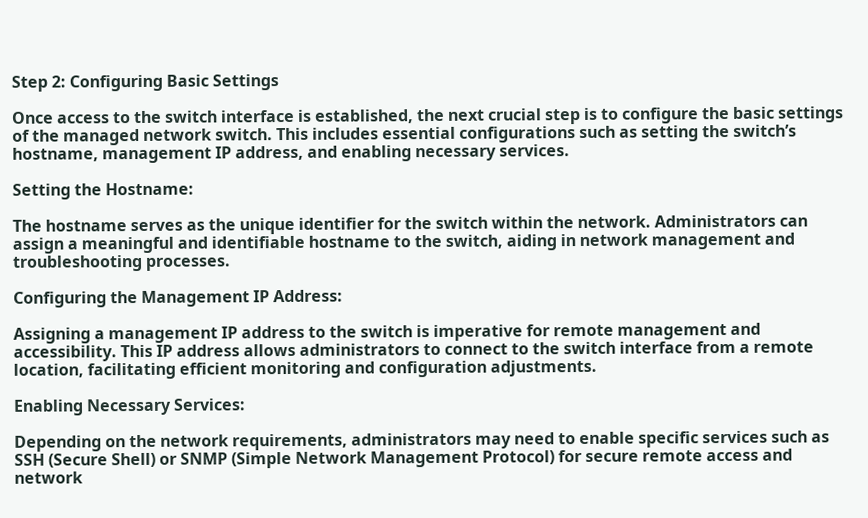Step 2: Configuring Basic Settings

Once access to the switch interface is established, the next crucial step is to configure the basic settings of the managed network switch. This includes essential configurations such as setting the switch’s hostname, management IP address, and enabling necessary services.

Setting the Hostname:

The hostname serves as the unique identifier for the switch within the network. Administrators can assign a meaningful and identifiable hostname to the switch, aiding in network management and troubleshooting processes.

Configuring the Management IP Address:

Assigning a management IP address to the switch is imperative for remote management and accessibility. This IP address allows administrators to connect to the switch interface from a remote location, facilitating efficient monitoring and configuration adjustments.

Enabling Necessary Services:

Depending on the network requirements, administrators may need to enable specific services such as SSH (Secure Shell) or SNMP (Simple Network Management Protocol) for secure remote access and network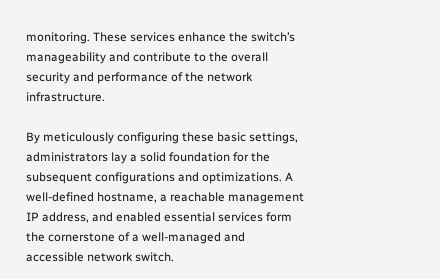monitoring. These services enhance the switch’s manageability and contribute to the overall security and performance of the network infrastructure.

By meticulously configuring these basic settings, administrators lay a solid foundation for the subsequent configurations and optimizations. A well-defined hostname, a reachable management IP address, and enabled essential services form the cornerstone of a well-managed and accessible network switch.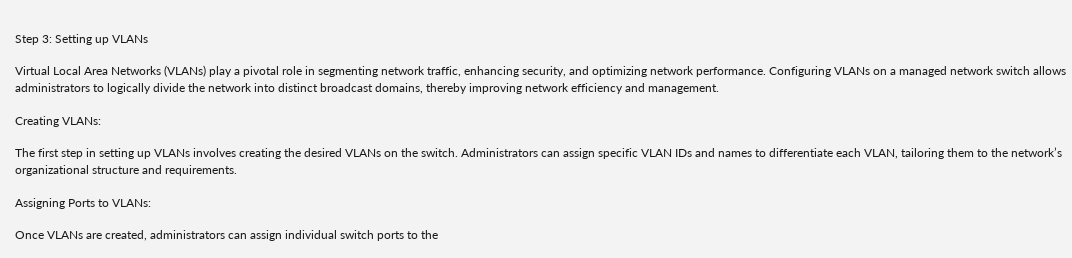Step 3: Setting up VLANs

Virtual Local Area Networks (VLANs) play a pivotal role in segmenting network traffic, enhancing security, and optimizing network performance. Configuring VLANs on a managed network switch allows administrators to logically divide the network into distinct broadcast domains, thereby improving network efficiency and management.

Creating VLANs:

The first step in setting up VLANs involves creating the desired VLANs on the switch. Administrators can assign specific VLAN IDs and names to differentiate each VLAN, tailoring them to the network’s organizational structure and requirements.

Assigning Ports to VLANs:

Once VLANs are created, administrators can assign individual switch ports to the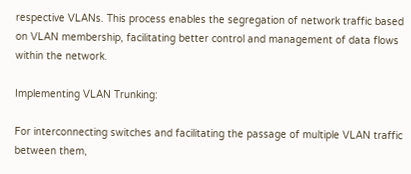respective VLANs. This process enables the segregation of network traffic based on VLAN membership, facilitating better control and management of data flows within the network.

Implementing VLAN Trunking:

For interconnecting switches and facilitating the passage of multiple VLAN traffic between them,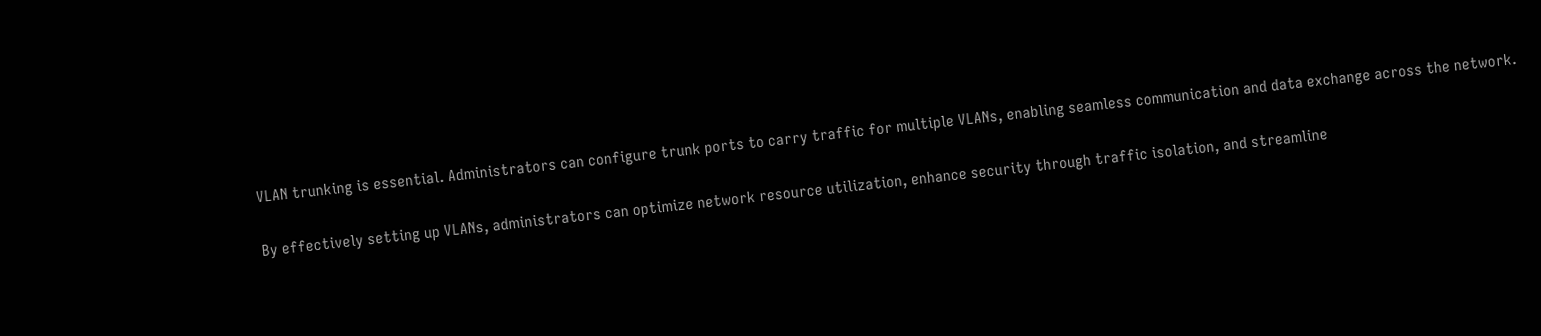VLAN trunking is essential. Administrators can configure trunk ports to carry traffic for multiple VLANs, enabling seamless communication and data exchange across the network.

By effectively setting up VLANs, administrators can optimize network resource utilization, enhance security through traffic isolation, and streamline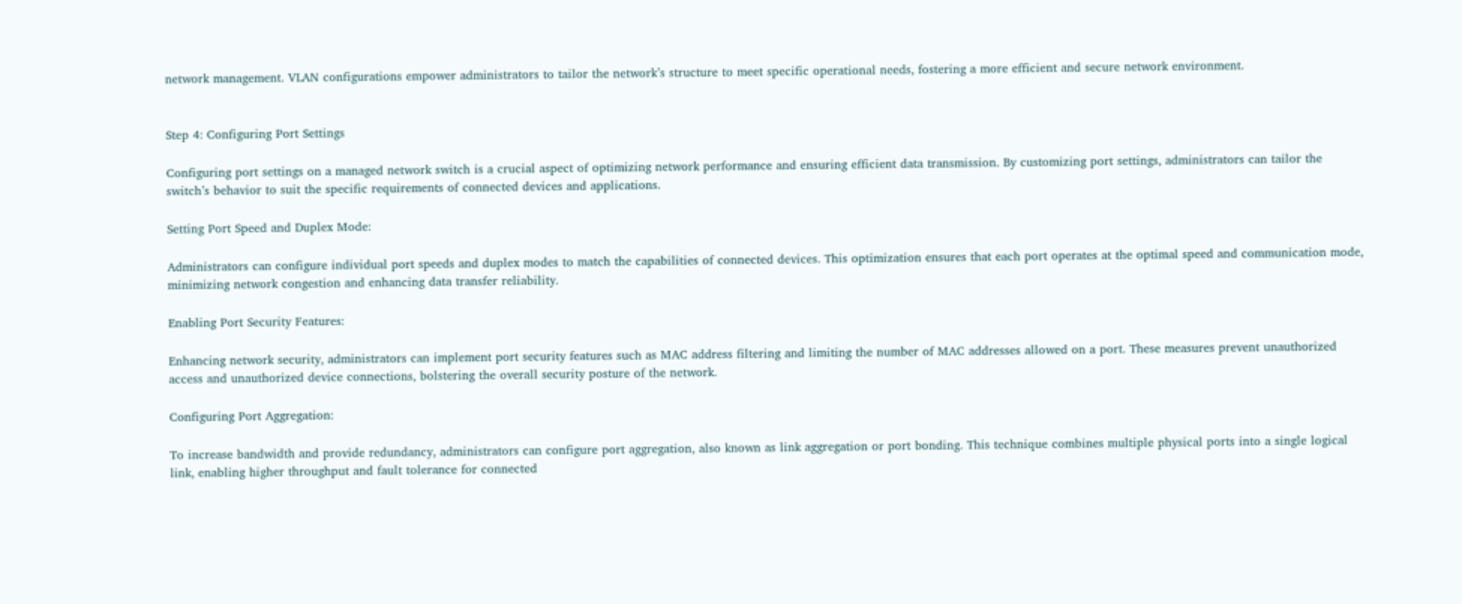network management. VLAN configurations empower administrators to tailor the network’s structure to meet specific operational needs, fostering a more efficient and secure network environment.


Step 4: Configuring Port Settings

Configuring port settings on a managed network switch is a crucial aspect of optimizing network performance and ensuring efficient data transmission. By customizing port settings, administrators can tailor the switch’s behavior to suit the specific requirements of connected devices and applications.

Setting Port Speed and Duplex Mode:

Administrators can configure individual port speeds and duplex modes to match the capabilities of connected devices. This optimization ensures that each port operates at the optimal speed and communication mode, minimizing network congestion and enhancing data transfer reliability.

Enabling Port Security Features:

Enhancing network security, administrators can implement port security features such as MAC address filtering and limiting the number of MAC addresses allowed on a port. These measures prevent unauthorized access and unauthorized device connections, bolstering the overall security posture of the network.

Configuring Port Aggregation:

To increase bandwidth and provide redundancy, administrators can configure port aggregation, also known as link aggregation or port bonding. This technique combines multiple physical ports into a single logical link, enabling higher throughput and fault tolerance for connected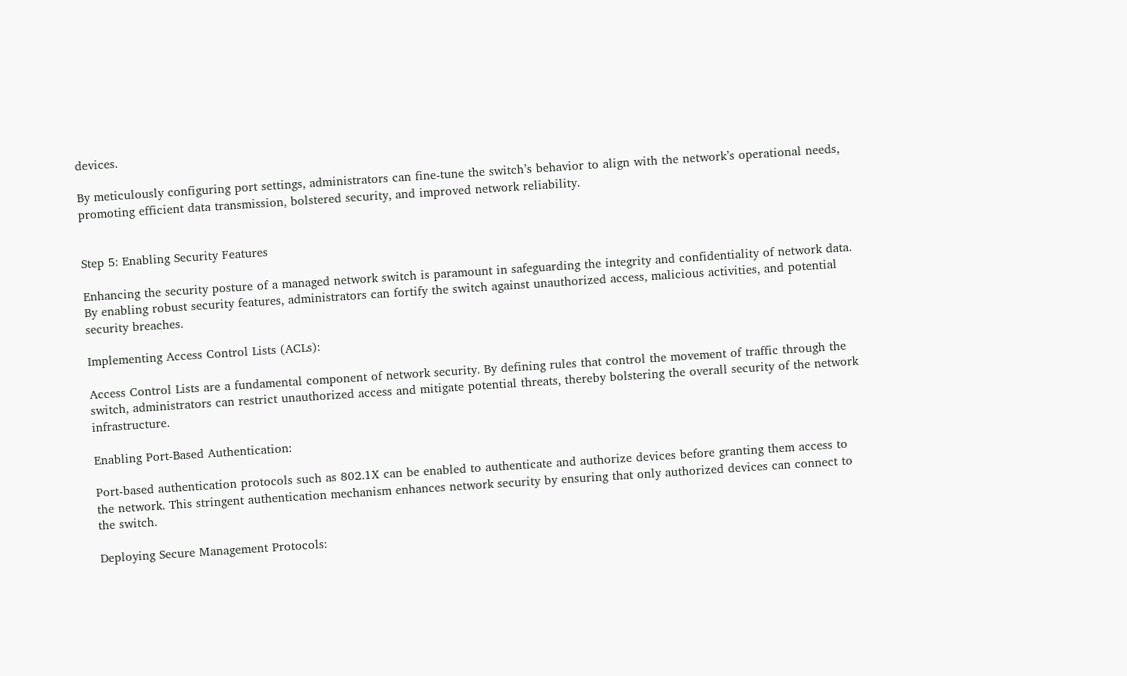devices.

By meticulously configuring port settings, administrators can fine-tune the switch’s behavior to align with the network’s operational needs, promoting efficient data transmission, bolstered security, and improved network reliability.


Step 5: Enabling Security Features

Enhancing the security posture of a managed network switch is paramount in safeguarding the integrity and confidentiality of network data. By enabling robust security features, administrators can fortify the switch against unauthorized access, malicious activities, and potential security breaches.

Implementing Access Control Lists (ACLs):

Access Control Lists are a fundamental component of network security. By defining rules that control the movement of traffic through the switch, administrators can restrict unauthorized access and mitigate potential threats, thereby bolstering the overall security of the network infrastructure.

Enabling Port-Based Authentication:

Port-based authentication protocols such as 802.1X can be enabled to authenticate and authorize devices before granting them access to the network. This stringent authentication mechanism enhances network security by ensuring that only authorized devices can connect to the switch.

Deploying Secure Management Protocols: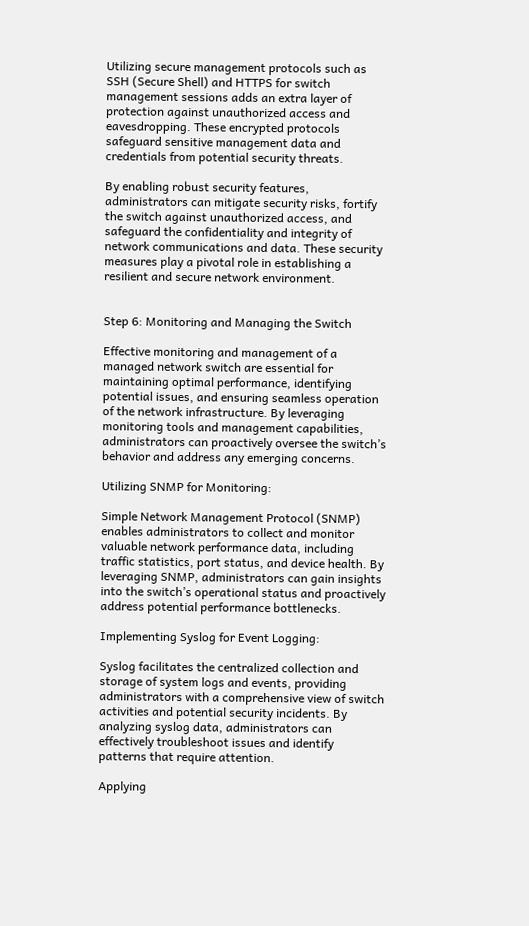Utilizing secure management protocols such as SSH (Secure Shell) and HTTPS for switch management sessions adds an extra layer of protection against unauthorized access and eavesdropping. These encrypted protocols safeguard sensitive management data and credentials from potential security threats.

By enabling robust security features, administrators can mitigate security risks, fortify the switch against unauthorized access, and safeguard the confidentiality and integrity of network communications and data. These security measures play a pivotal role in establishing a resilient and secure network environment.


Step 6: Monitoring and Managing the Switch

Effective monitoring and management of a managed network switch are essential for maintaining optimal performance, identifying potential issues, and ensuring seamless operation of the network infrastructure. By leveraging monitoring tools and management capabilities, administrators can proactively oversee the switch’s behavior and address any emerging concerns.

Utilizing SNMP for Monitoring:

Simple Network Management Protocol (SNMP) enables administrators to collect and monitor valuable network performance data, including traffic statistics, port status, and device health. By leveraging SNMP, administrators can gain insights into the switch’s operational status and proactively address potential performance bottlenecks.

Implementing Syslog for Event Logging:

Syslog facilitates the centralized collection and storage of system logs and events, providing administrators with a comprehensive view of switch activities and potential security incidents. By analyzing syslog data, administrators can effectively troubleshoot issues and identify patterns that require attention.

Applying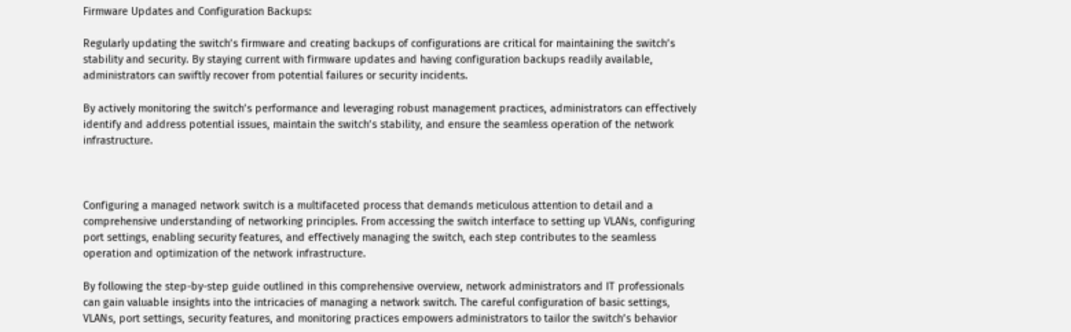Firmware Updates and Configuration Backups:

Regularly updating the switch’s firmware and creating backups of configurations are critical for maintaining the switch’s stability and security. By staying current with firmware updates and having configuration backups readily available, administrators can swiftly recover from potential failures or security incidents.

By actively monitoring the switch’s performance and leveraging robust management practices, administrators can effectively identify and address potential issues, maintain the switch’s stability, and ensure the seamless operation of the network infrastructure.



Configuring a managed network switch is a multifaceted process that demands meticulous attention to detail and a comprehensive understanding of networking principles. From accessing the switch interface to setting up VLANs, configuring port settings, enabling security features, and effectively managing the switch, each step contributes to the seamless operation and optimization of the network infrastructure.

By following the step-by-step guide outlined in this comprehensive overview, network administrators and IT professionals can gain valuable insights into the intricacies of managing a network switch. The careful configuration of basic settings, VLANs, port settings, security features, and monitoring practices empowers administrators to tailor the switch’s behavior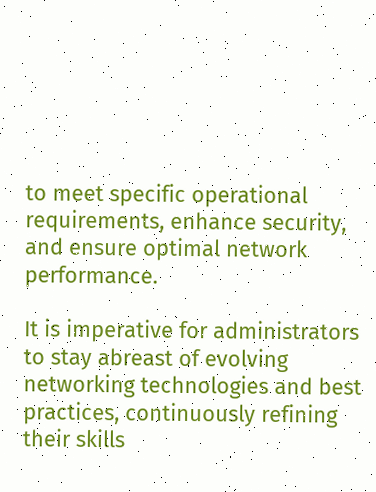to meet specific operational requirements, enhance security, and ensure optimal network performance.

It is imperative for administrators to stay abreast of evolving networking technologies and best practices, continuously refining their skills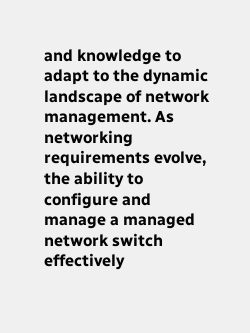and knowledge to adapt to the dynamic landscape of network management. As networking requirements evolve, the ability to configure and manage a managed network switch effectively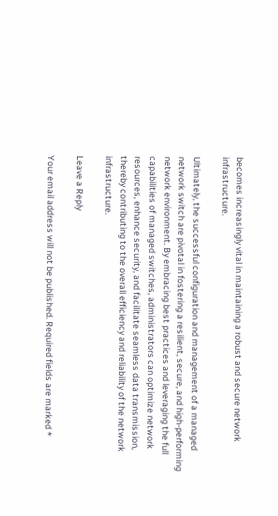becomes increasingly vital in maintaining a robust and secure network infrastructure.

Ultimately, the successful configuration and management of a managed network switch are pivotal in fostering a resilient, secure, and high-performing network environment. By embracing best practices and leveraging the full capabilities of managed switches, administrators can optimize network resources, enhance security, and facilitate seamless data transmission, thereby contributing to the overall efficiency and reliability of the network infrastructure.

Leave a Reply

Your email address will not be published. Required fields are marked *